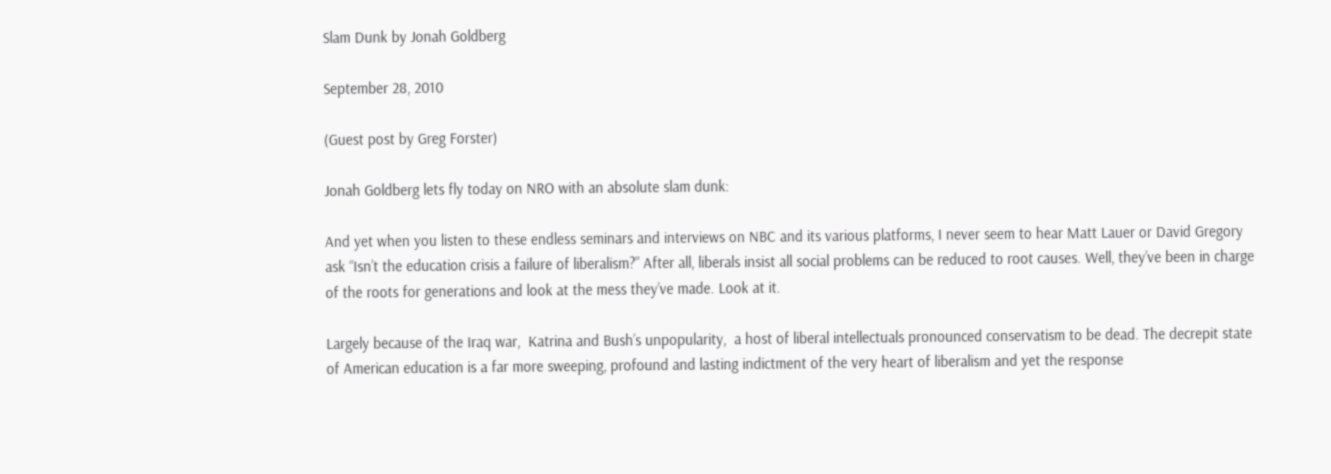Slam Dunk by Jonah Goldberg

September 28, 2010

(Guest post by Greg Forster)

Jonah Goldberg lets fly today on NRO with an absolute slam dunk:

And yet when you listen to these endless seminars and interviews on NBC and its various platforms, I never seem to hear Matt Lauer or David Gregory ask “Isn’t the education crisis a failure of liberalism?” After all, liberals insist all social problems can be reduced to root causes. Well, they’ve been in charge of the roots for generations and look at the mess they’ve made. Look at it.

Largely because of the Iraq war,  Katrina and Bush’s unpopularity,  a host of liberal intellectuals pronounced conservatism to be dead. The decrepit state of American education is a far more sweeping, profound and lasting indictment of the very heart of liberalism and yet the response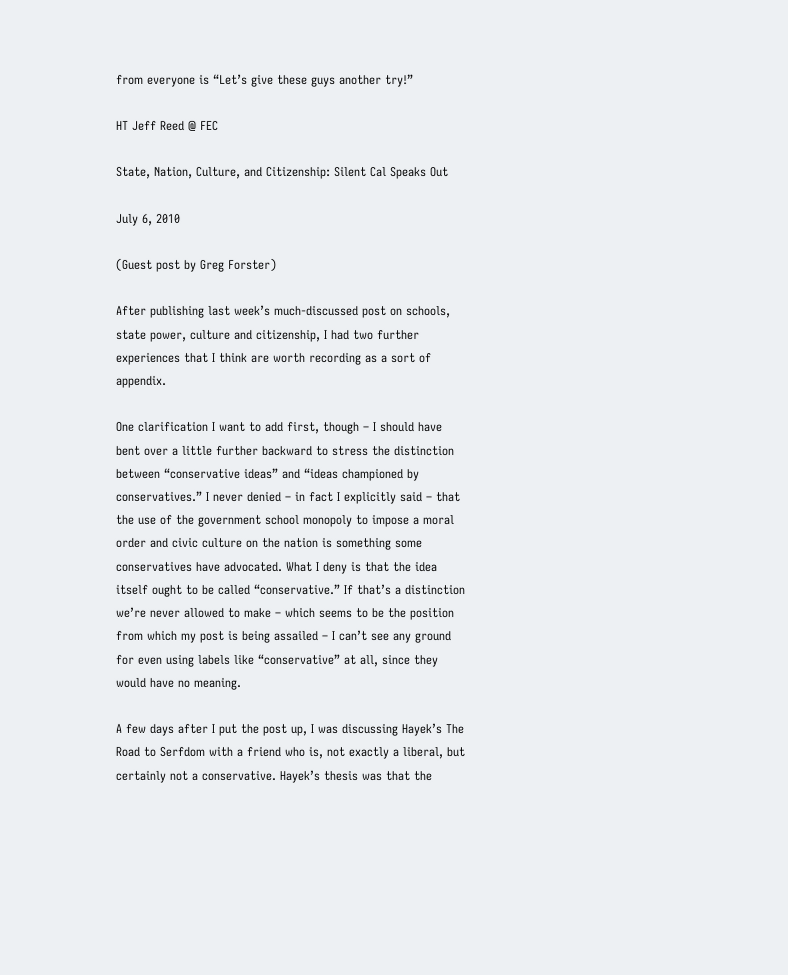from everyone is “Let’s give these guys another try!”

HT Jeff Reed @ FEC

State, Nation, Culture, and Citizenship: Silent Cal Speaks Out

July 6, 2010

(Guest post by Greg Forster)

After publishing last week’s much-discussed post on schools, state power, culture and citizenship, I had two further experiences that I think are worth recording as a sort of appendix.

One clarification I want to add first, though – I should have bent over a little further backward to stress the distinction between “conservative ideas” and “ideas championed by conservatives.” I never denied – in fact I explicitly said – that the use of the government school monopoly to impose a moral order and civic culture on the nation is something some conservatives have advocated. What I deny is that the idea itself ought to be called “conservative.” If that’s a distinction we’re never allowed to make – which seems to be the position from which my post is being assailed – I can’t see any ground for even using labels like “conservative” at all, since they would have no meaning.

A few days after I put the post up, I was discussing Hayek’s The Road to Serfdom with a friend who is, not exactly a liberal, but certainly not a conservative. Hayek’s thesis was that the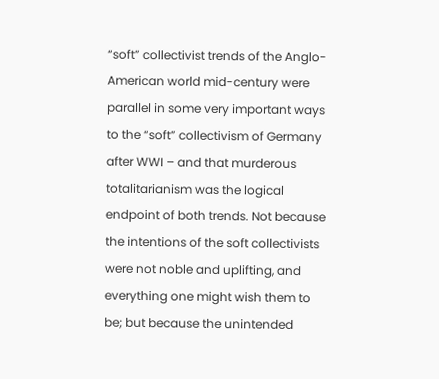“soft” collectivist trends of the Anglo-American world mid-century were parallel in some very important ways to the “soft” collectivism of Germany after WWI – and that murderous totalitarianism was the logical endpoint of both trends. Not because the intentions of the soft collectivists were not noble and uplifting, and everything one might wish them to be; but because the unintended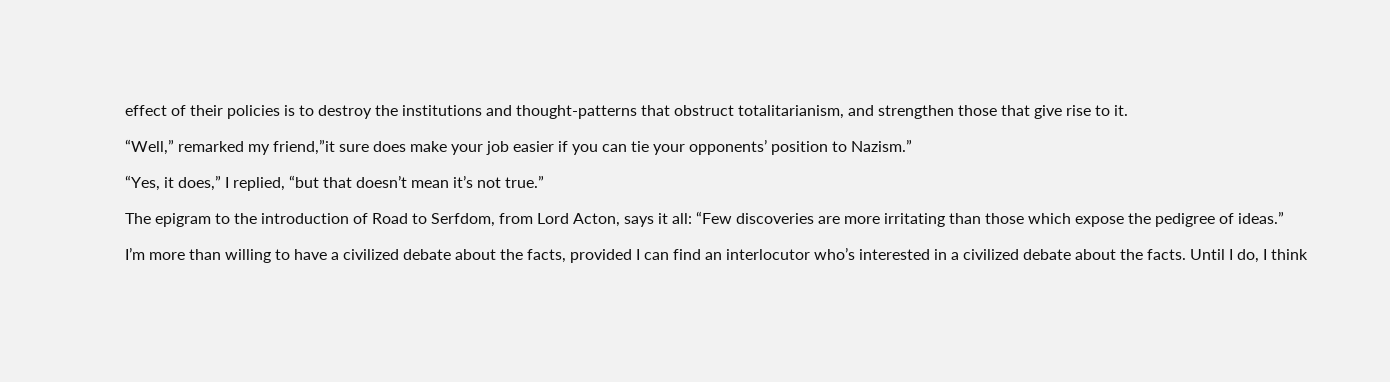effect of their policies is to destroy the institutions and thought-patterns that obstruct totalitarianism, and strengthen those that give rise to it.

“Well,” remarked my friend,”it sure does make your job easier if you can tie your opponents’ position to Nazism.”

“Yes, it does,” I replied, “but that doesn’t mean it’s not true.”

The epigram to the introduction of Road to Serfdom, from Lord Acton, says it all: “Few discoveries are more irritating than those which expose the pedigree of ideas.”

I’m more than willing to have a civilized debate about the facts, provided I can find an interlocutor who’s interested in a civilized debate about the facts. Until I do, I think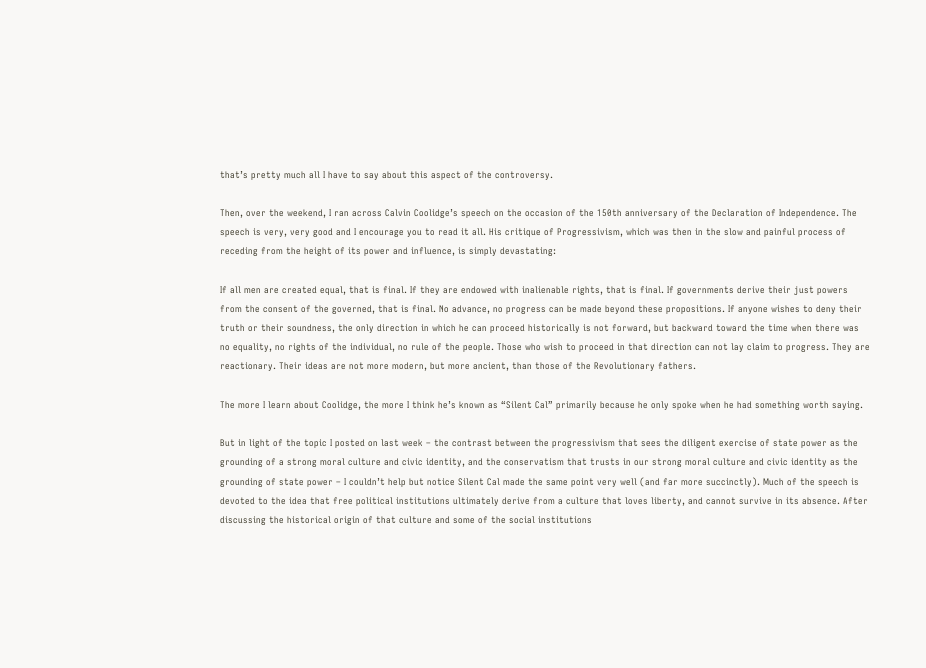that’s pretty much all I have to say about this aspect of the controversy.

Then, over the weekend, I ran across Calvin Coolidge’s speech on the occasion of the 150th anniversary of the Declaration of Independence. The speech is very, very good and I encourage you to read it all. His critique of Progressivism, which was then in the slow and painful process of receding from the height of its power and influence, is simply devastating:

If all men are created equal, that is final. If they are endowed with inalienable rights, that is final. If governments derive their just powers from the consent of the governed, that is final. No advance, no progress can be made beyond these propositions. If anyone wishes to deny their truth or their soundness, the only direction in which he can proceed historically is not forward, but backward toward the time when there was no equality, no rights of the individual, no rule of the people. Those who wish to proceed in that direction can not lay claim to progress. They are reactionary. Their ideas are not more modern, but more ancient, than those of the Revolutionary fathers.

The more I learn about Coolidge, the more I think he’s known as “Silent Cal” primarily because he only spoke when he had something worth saying.

But in light of the topic I posted on last week – the contrast between the progressivism that sees the diligent exercise of state power as the grounding of a strong moral culture and civic identity, and the conservatism that trusts in our strong moral culture and civic identity as the grounding of state power – I couldn’t help but notice Silent Cal made the same point very well (and far more succinctly). Much of the speech is devoted to the idea that free political institutions ultimately derive from a culture that loves liberty, and cannot survive in its absence. After discussing the historical origin of that culture and some of the social institutions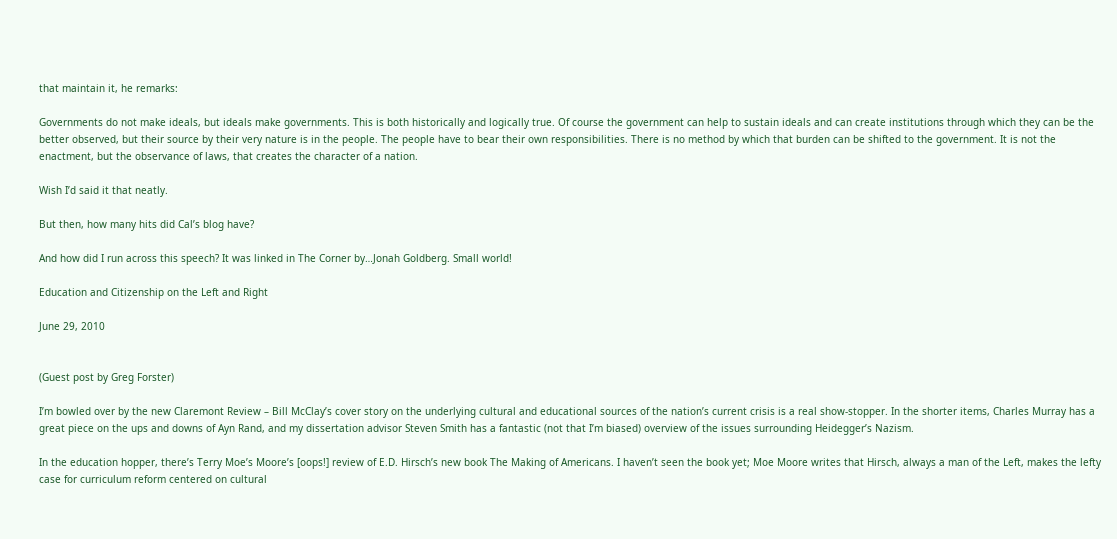that maintain it, he remarks:

Governments do not make ideals, but ideals make governments. This is both historically and logically true. Of course the government can help to sustain ideals and can create institutions through which they can be the better observed, but their source by their very nature is in the people. The people have to bear their own responsibilities. There is no method by which that burden can be shifted to the government. It is not the enactment, but the observance of laws, that creates the character of a nation.

Wish I’d said it that neatly.

But then, how many hits did Cal’s blog have?

And how did I run across this speech? It was linked in The Corner by…Jonah Goldberg. Small world!

Education and Citizenship on the Left and Right

June 29, 2010


(Guest post by Greg Forster)

I’m bowled over by the new Claremont Review – Bill McClay’s cover story on the underlying cultural and educational sources of the nation’s current crisis is a real show-stopper. In the shorter items, Charles Murray has a great piece on the ups and downs of Ayn Rand, and my dissertation advisor Steven Smith has a fantastic (not that I’m biased) overview of the issues surrounding Heidegger’s Nazism.

In the education hopper, there’s Terry Moe’s Moore’s [oops!] review of E.D. Hirsch’s new book The Making of Americans. I haven’t seen the book yet; Moe Moore writes that Hirsch, always a man of the Left, makes the lefty case for curriculum reform centered on cultural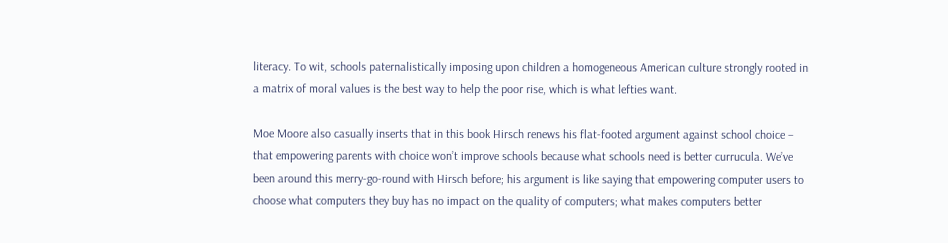literacy. To wit, schools paternalistically imposing upon children a homogeneous American culture strongly rooted in a matrix of moral values is the best way to help the poor rise, which is what lefties want.

Moe Moore also casually inserts that in this book Hirsch renews his flat-footed argument against school choice – that empowering parents with choice won’t improve schools because what schools need is better currucula. We’ve been around this merry-go-round with Hirsch before; his argument is like saying that empowering computer users to choose what computers they buy has no impact on the quality of computers; what makes computers better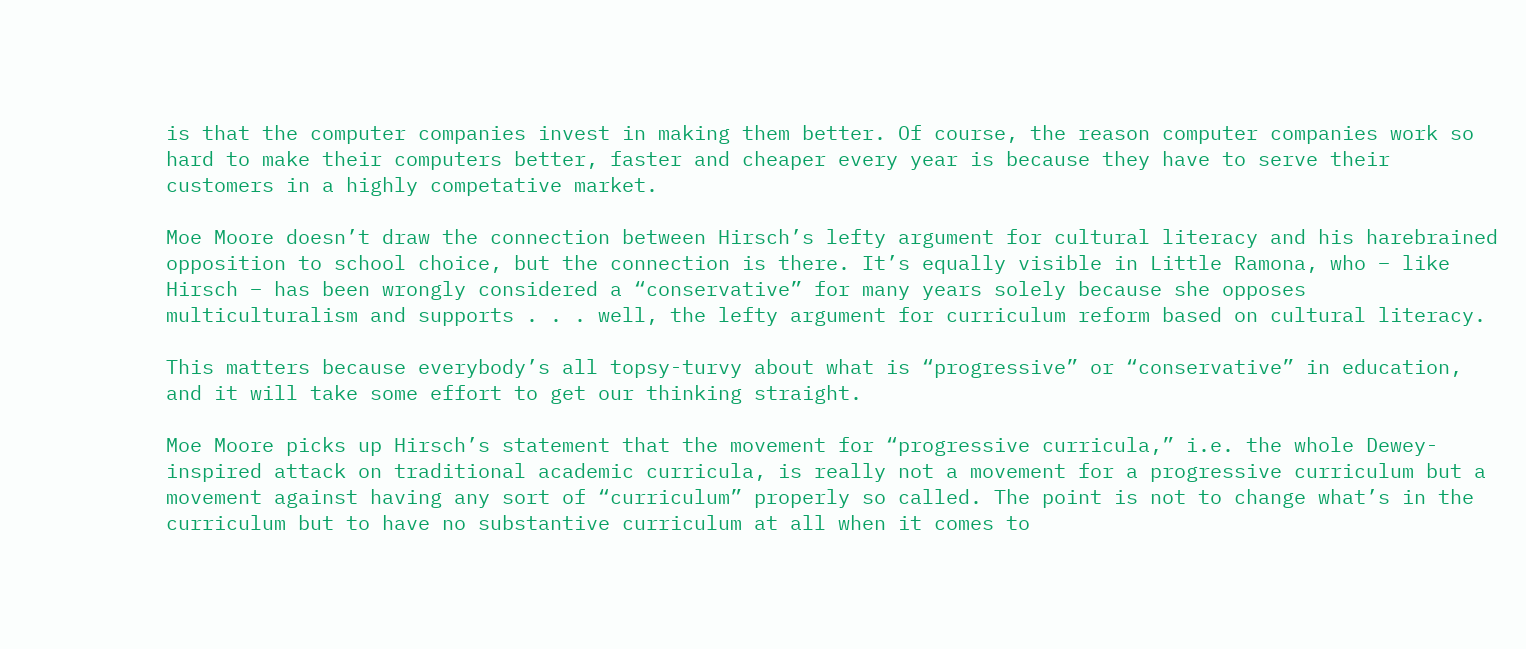is that the computer companies invest in making them better. Of course, the reason computer companies work so hard to make their computers better, faster and cheaper every year is because they have to serve their customers in a highly competative market.

Moe Moore doesn’t draw the connection between Hirsch’s lefty argument for cultural literacy and his harebrained opposition to school choice, but the connection is there. It’s equally visible in Little Ramona, who – like Hirsch – has been wrongly considered a “conservative” for many years solely because she opposes multiculturalism and supports . . . well, the lefty argument for curriculum reform based on cultural literacy.

This matters because everybody’s all topsy-turvy about what is “progressive” or “conservative” in education, and it will take some effort to get our thinking straight.

Moe Moore picks up Hirsch’s statement that the movement for “progressive curricula,” i.e. the whole Dewey-inspired attack on traditional academic curricula, is really not a movement for a progressive curriculum but a movement against having any sort of “curriculum” properly so called. The point is not to change what’s in the curriculum but to have no substantive curriculum at all when it comes to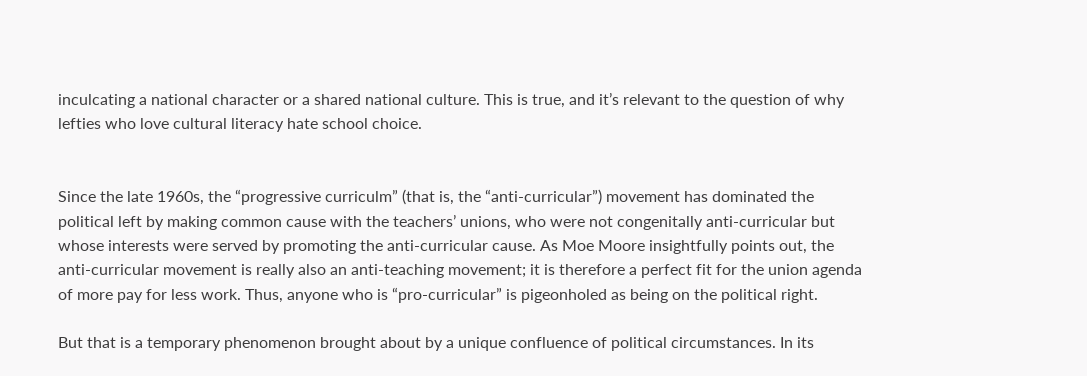inculcating a national character or a shared national culture. This is true, and it’s relevant to the question of why lefties who love cultural literacy hate school choice.


Since the late 1960s, the “progressive curriculm” (that is, the “anti-curricular”) movement has dominated the political left by making common cause with the teachers’ unions, who were not congenitally anti-curricular but whose interests were served by promoting the anti-curricular cause. As Moe Moore insightfully points out, the anti-curricular movement is really also an anti-teaching movement; it is therefore a perfect fit for the union agenda of more pay for less work. Thus, anyone who is “pro-curricular” is pigeonholed as being on the political right.

But that is a temporary phenomenon brought about by a unique confluence of political circumstances. In its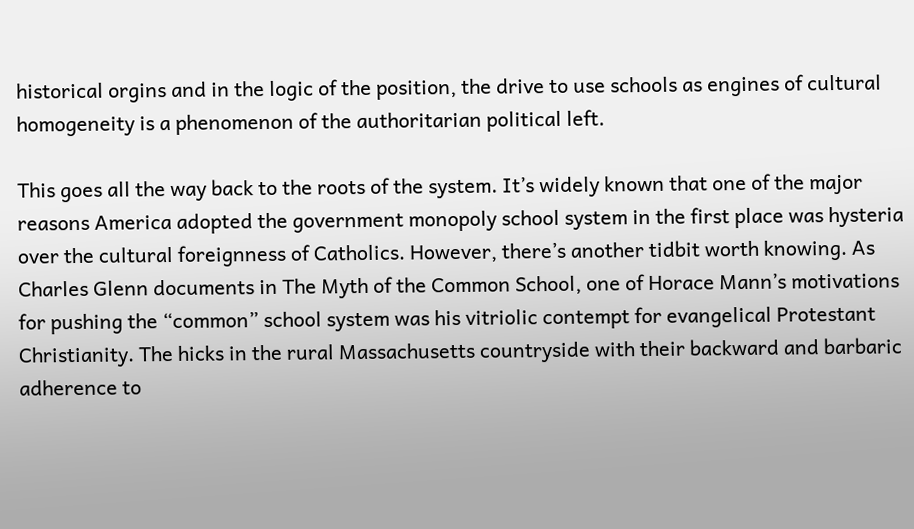historical orgins and in the logic of the position, the drive to use schools as engines of cultural homogeneity is a phenomenon of the authoritarian political left.

This goes all the way back to the roots of the system. It’s widely known that one of the major reasons America adopted the government monopoly school system in the first place was hysteria over the cultural foreignness of Catholics. However, there’s another tidbit worth knowing. As Charles Glenn documents in The Myth of the Common School, one of Horace Mann’s motivations for pushing the “common” school system was his vitriolic contempt for evangelical Protestant Christianity. The hicks in the rural Massachusetts countryside with their backward and barbaric adherence to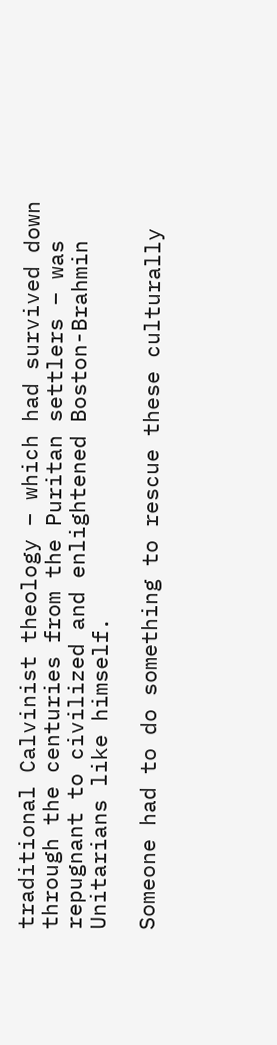traditional Calvinist theology – which had survived down through the centuries from the Puritan settlers – was repugnant to civilized and enlightened Boston-Brahmin Unitarians like himself.

Someone had to do something to rescue these culturally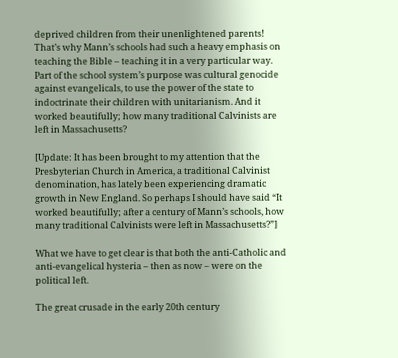deprived children from their unenlightened parents! That’s why Mann’s schools had such a heavy emphasis on teaching the Bible – teaching it in a very particular way. Part of the school system’s purpose was cultural genocide against evangelicals, to use the power of the state to indoctrinate their children with unitarianism. And it worked beautifully; how many traditional Calvinists are left in Massachusetts?

[Update: It has been brought to my attention that the Presbyterian Church in America, a traditional Calvinist denomination, has lately been experiencing dramatic growth in New England. So perhaps I should have said “It worked beautifully; after a century of Mann’s schools, how many traditional Calvinists were left in Massachusetts?”]

What we have to get clear is that both the anti-Catholic and anti-evangelical hysteria – then as now – were on the political left.

The great crusade in the early 20th century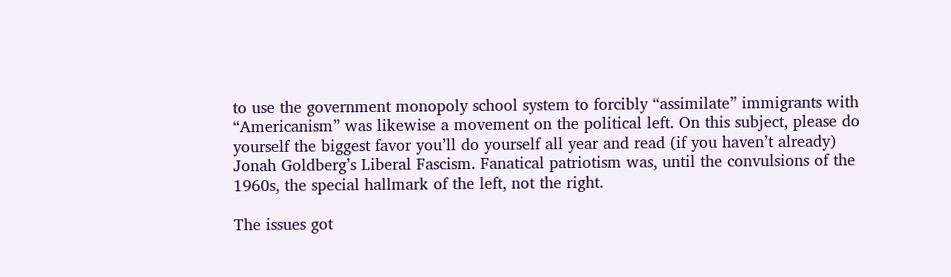to use the government monopoly school system to forcibly “assimilate” immigrants with “Americanism” was likewise a movement on the political left. On this subject, please do yourself the biggest favor you’ll do yourself all year and read (if you haven’t already) Jonah Goldberg’s Liberal Fascism. Fanatical patriotism was, until the convulsions of the 1960s, the special hallmark of the left, not the right.

The issues got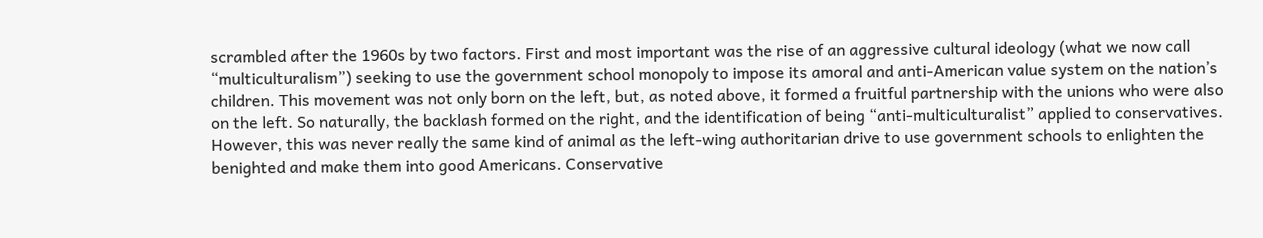scrambled after the 1960s by two factors. First and most important was the rise of an aggressive cultural ideology (what we now call “multiculturalism”) seeking to use the government school monopoly to impose its amoral and anti-American value system on the nation’s children. This movement was not only born on the left, but, as noted above, it formed a fruitful partnership with the unions who were also on the left. So naturally, the backlash formed on the right, and the identification of being “anti-multiculturalist” applied to conservatives. However, this was never really the same kind of animal as the left-wing authoritarian drive to use government schools to enlighten the benighted and make them into good Americans. Conservative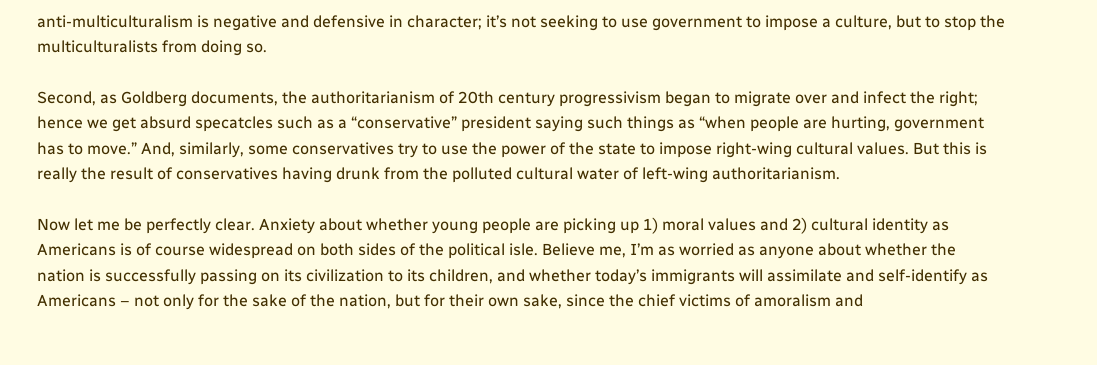anti-multiculturalism is negative and defensive in character; it’s not seeking to use government to impose a culture, but to stop the multiculturalists from doing so.

Second, as Goldberg documents, the authoritarianism of 20th century progressivism began to migrate over and infect the right; hence we get absurd specatcles such as a “conservative” president saying such things as “when people are hurting, government has to move.” And, similarly, some conservatives try to use the power of the state to impose right-wing cultural values. But this is really the result of conservatives having drunk from the polluted cultural water of left-wing authoritarianism.

Now let me be perfectly clear. Anxiety about whether young people are picking up 1) moral values and 2) cultural identity as Americans is of course widespread on both sides of the political isle. Believe me, I’m as worried as anyone about whether the nation is successfully passing on its civilization to its children, and whether today’s immigrants will assimilate and self-identify as Americans – not only for the sake of the nation, but for their own sake, since the chief victims of amoralism and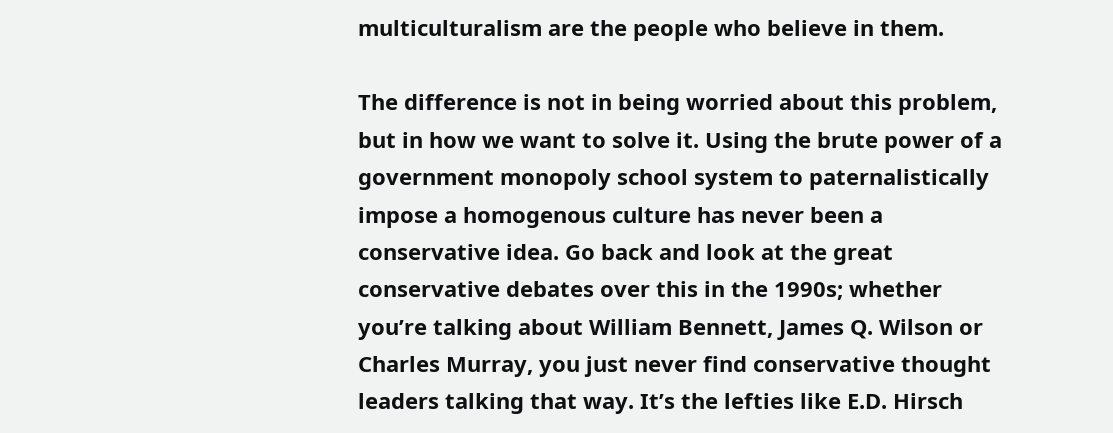multiculturalism are the people who believe in them.

The difference is not in being worried about this problem, but in how we want to solve it. Using the brute power of a government monopoly school system to paternalistically impose a homogenous culture has never been a conservative idea. Go back and look at the great conservative debates over this in the 1990s; whether you’re talking about William Bennett, James Q. Wilson or Charles Murray, you just never find conservative thought leaders talking that way. It’s the lefties like E.D. Hirsch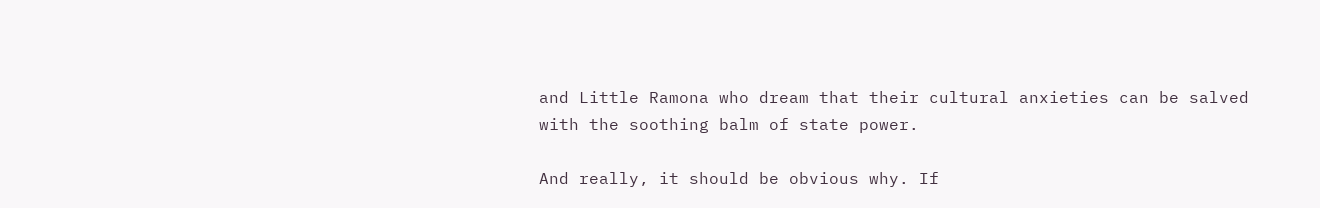and Little Ramona who dream that their cultural anxieties can be salved with the soothing balm of state power.

And really, it should be obvious why. If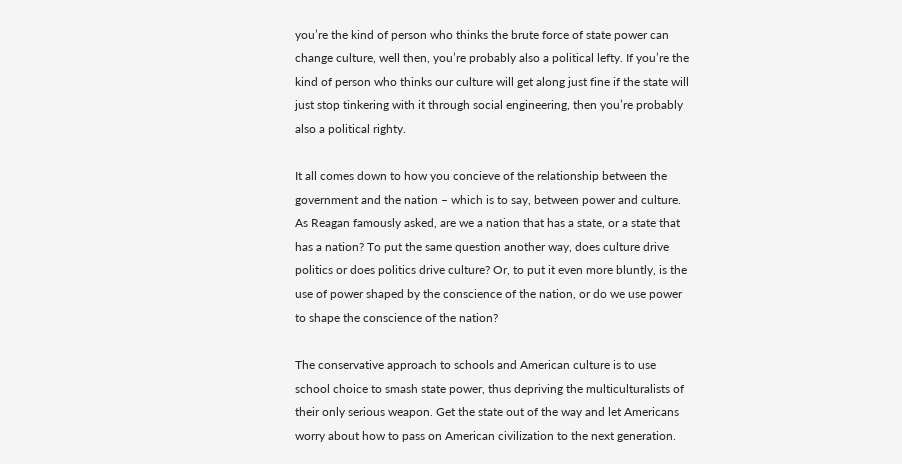you’re the kind of person who thinks the brute force of state power can change culture, well then, you’re probably also a political lefty. If you’re the kind of person who thinks our culture will get along just fine if the state will just stop tinkering with it through social engineering, then you’re probably also a political righty.

It all comes down to how you concieve of the relationship between the government and the nation – which is to say, between power and culture. As Reagan famously asked, are we a nation that has a state, or a state that has a nation? To put the same question another way, does culture drive politics or does politics drive culture? Or, to put it even more bluntly, is the use of power shaped by the conscience of the nation, or do we use power to shape the conscience of the nation?

The conservative approach to schools and American culture is to use school choice to smash state power, thus depriving the multiculturalists of their only serious weapon. Get the state out of the way and let Americans worry about how to pass on American civilization to the next generation.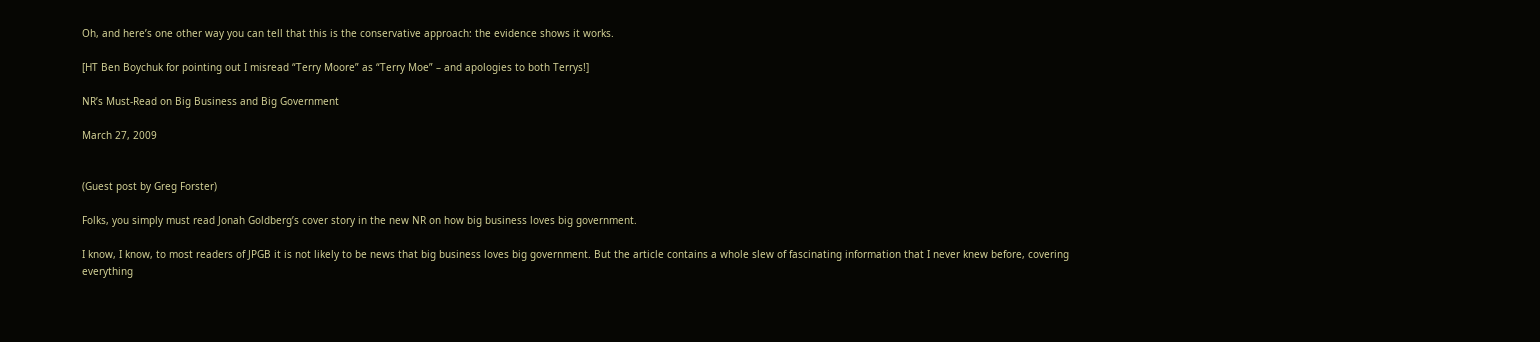Oh, and here’s one other way you can tell that this is the conservative approach: the evidence shows it works.

[HT Ben Boychuk for pointing out I misread “Terry Moore” as “Terry Moe” – and apologies to both Terrys!]

NR’s Must-Read on Big Business and Big Government

March 27, 2009


(Guest post by Greg Forster)

Folks, you simply must read Jonah Goldberg’s cover story in the new NR on how big business loves big government.

I know, I know, to most readers of JPGB it is not likely to be news that big business loves big government. But the article contains a whole slew of fascinating information that I never knew before, covering everything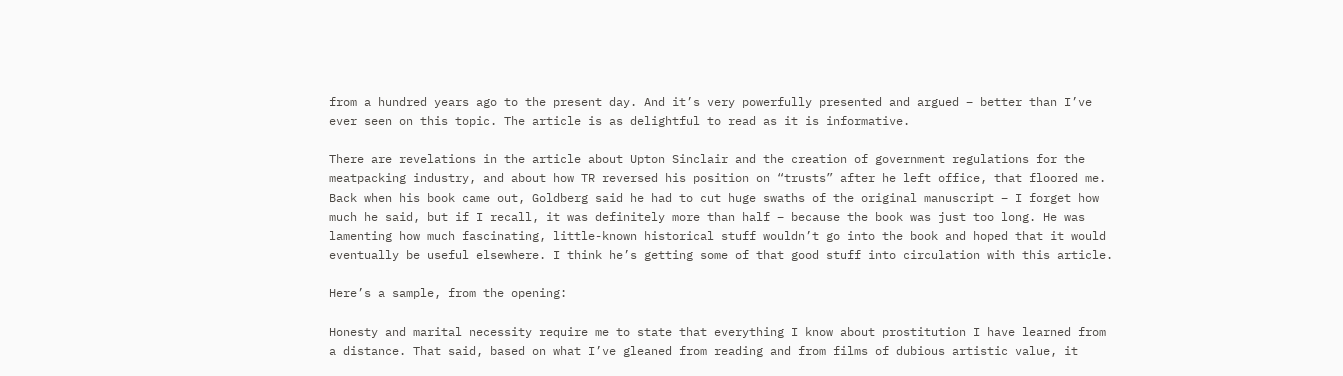from a hundred years ago to the present day. And it’s very powerfully presented and argued – better than I’ve ever seen on this topic. The article is as delightful to read as it is informative.

There are revelations in the article about Upton Sinclair and the creation of government regulations for the meatpacking industry, and about how TR reversed his position on “trusts” after he left office, that floored me. Back when his book came out, Goldberg said he had to cut huge swaths of the original manuscript – I forget how much he said, but if I recall, it was definitely more than half – because the book was just too long. He was lamenting how much fascinating, little-known historical stuff wouldn’t go into the book and hoped that it would eventually be useful elsewhere. I think he’s getting some of that good stuff into circulation with this article.

Here’s a sample, from the opening:

Honesty and marital necessity require me to state that everything I know about prostitution I have learned from a distance. That said, based on what I’ve gleaned from reading and from films of dubious artistic value, it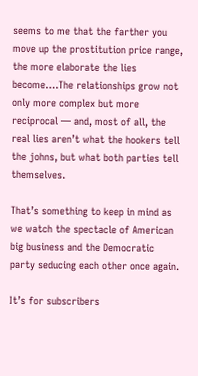seems to me that the farther you move up the prostitution price range, the more elaborate the lies become….The relationships grow not only more complex but more reciprocal — and, most of all, the real lies aren’t what the hookers tell the johns, but what both parties tell themselves.

That’s something to keep in mind as we watch the spectacle of American big business and the Democratic party seducing each other once again.

It’s for subscribers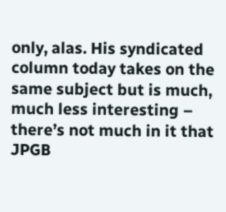only, alas. His syndicated column today takes on the same subject but is much, much less interesting – there’s not much in it that JPGB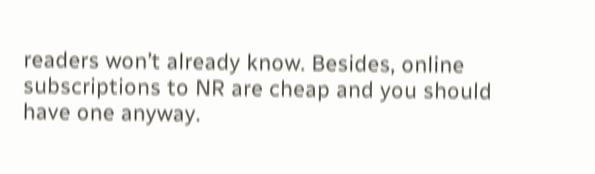readers won’t already know. Besides, online subscriptions to NR are cheap and you should have one anyway.